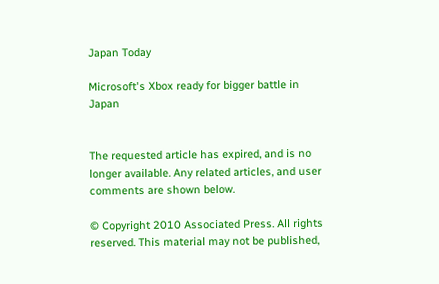Japan Today

Microsoft's Xbox ready for bigger battle in Japan


The requested article has expired, and is no longer available. Any related articles, and user comments are shown below.

© Copyright 2010 Associated Press. All rights reserved. This material may not be published,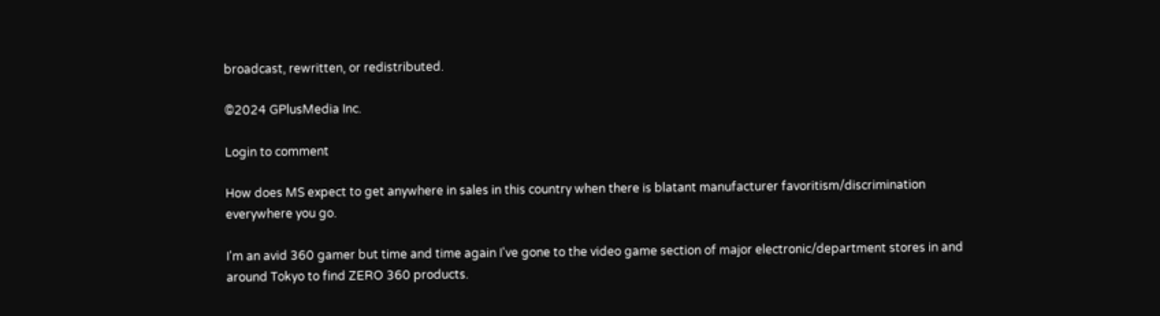broadcast, rewritten, or redistributed.

©2024 GPlusMedia Inc.

Login to comment

How does MS expect to get anywhere in sales in this country when there is blatant manufacturer favoritism/discrimination everywhere you go.

I'm an avid 360 gamer but time and time again I've gone to the video game section of major electronic/department stores in and around Tokyo to find ZERO 360 products.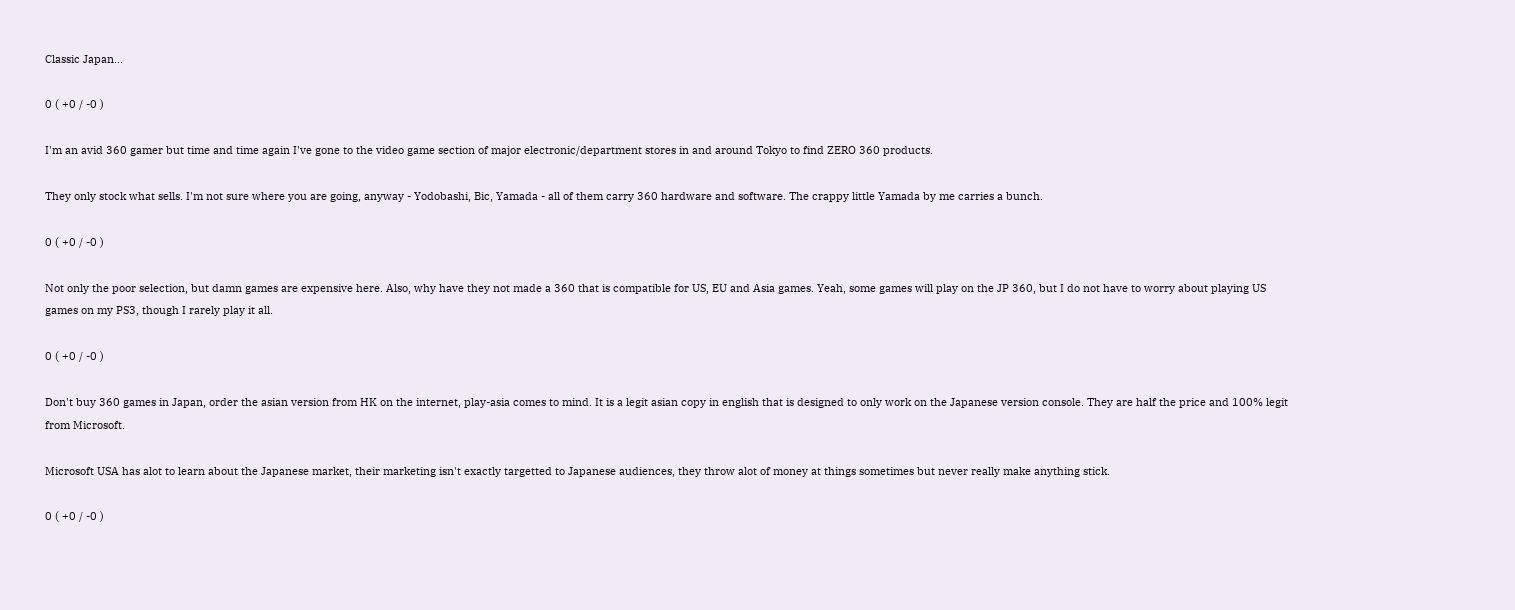Classic Japan...

0 ( +0 / -0 )

I'm an avid 360 gamer but time and time again I've gone to the video game section of major electronic/department stores in and around Tokyo to find ZERO 360 products.

They only stock what sells. I'm not sure where you are going, anyway - Yodobashi, Bic, Yamada - all of them carry 360 hardware and software. The crappy little Yamada by me carries a bunch.

0 ( +0 / -0 )

Not only the poor selection, but damn games are expensive here. Also, why have they not made a 360 that is compatible for US, EU and Asia games. Yeah, some games will play on the JP 360, but I do not have to worry about playing US games on my PS3, though I rarely play it all.

0 ( +0 / -0 )

Don't buy 360 games in Japan, order the asian version from HK on the internet, play-asia comes to mind. It is a legit asian copy in english that is designed to only work on the Japanese version console. They are half the price and 100% legit from Microsoft.

Microsoft USA has alot to learn about the Japanese market, their marketing isn't exactly targetted to Japanese audiences, they throw alot of money at things sometimes but never really make anything stick.

0 ( +0 / -0 )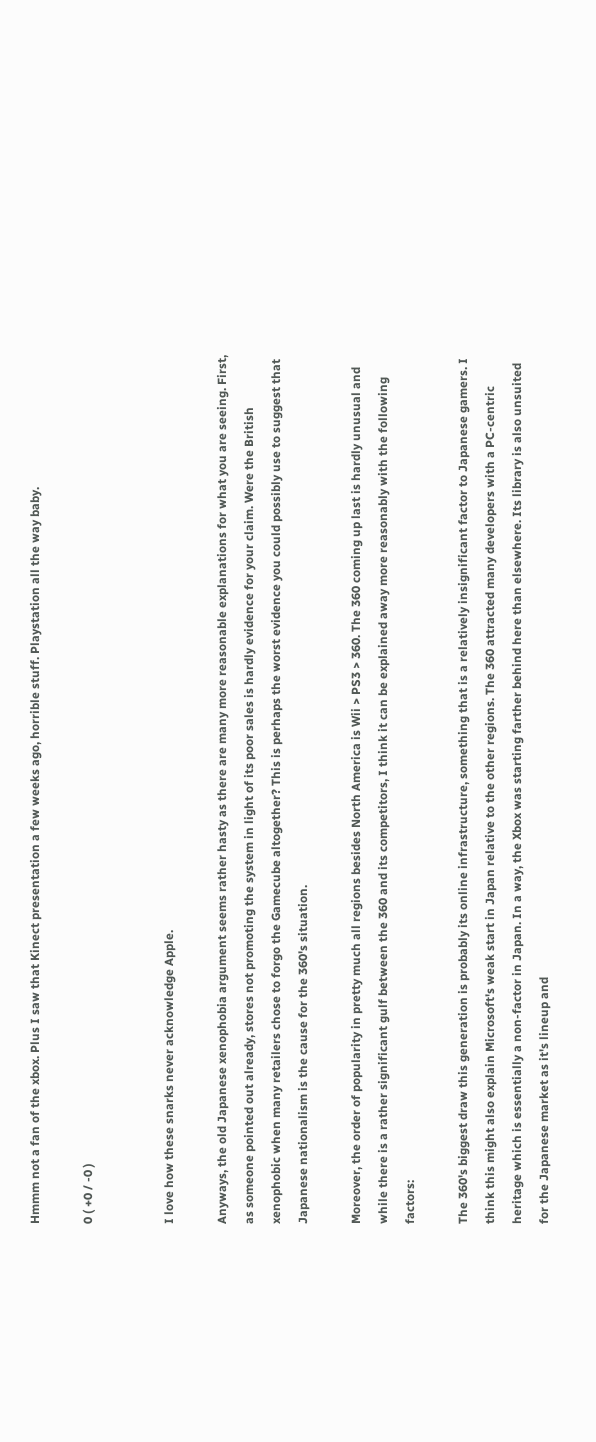Hmmm not a fan of the xbox. Plus I saw that Kinect presentation a few weeks ago, horrible stuff. Playstation all the way baby.

0 ( +0 / -0 )


I love how these snarks never acknowledge Apple.

Anyways, the old Japanese xenophobia argument seems rather hasty as there are many more reasonable explanations for what you are seeing. First, as someone pointed out already, stores not promoting the system in light of its poor sales is hardly evidence for your claim. Were the British xenophobic when many retailers chose to forgo the Gamecube altogether? This is perhaps the worst evidence you could possibly use to suggest that Japanese nationalism is the cause for the 360's situation.

Moreover, the order of popularity in pretty much all regions besides North America is Wii > PS3 > 360. The 360 coming up last is hardly unusual and while there is a rather significant gulf between the 360 and its competitors, I think it can be explained away more reasonably with the following factors:

The 360's biggest draw this generation is probably its online infrastructure, something that is a relatively insignificant factor to Japanese gamers. I think this might also explain Microsoft's weak start in Japan relative to the other regions. The 360 attracted many developers with a PC-centric heritage which is essentially a non-factor in Japan. In a way, the Xbox was starting farther behind here than elsewhere. Its library is also unsuited for the Japanese market as it's lineup and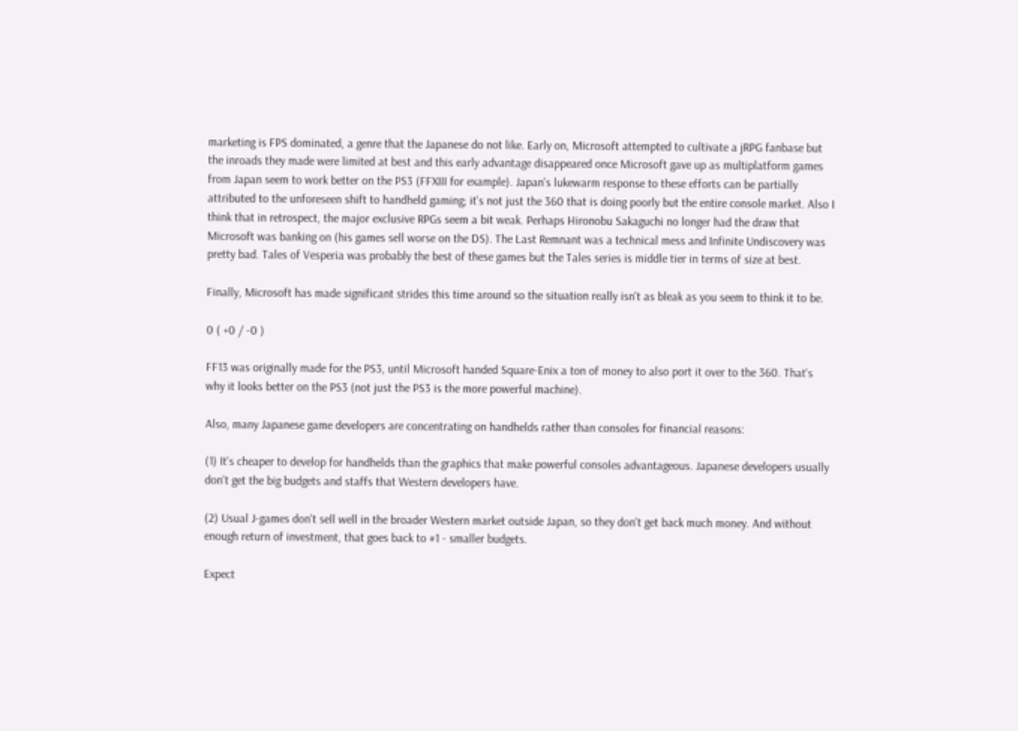marketing is FPS dominated, a genre that the Japanese do not like. Early on, Microsoft attempted to cultivate a jRPG fanbase but the inroads they made were limited at best and this early advantage disappeared once Microsoft gave up as multiplatform games from Japan seem to work better on the PS3 (FFXIII for example). Japan's lukewarm response to these efforts can be partially attributed to the unforeseen shift to handheld gaming; it's not just the 360 that is doing poorly but the entire console market. Also I think that in retrospect, the major exclusive RPGs seem a bit weak. Perhaps Hironobu Sakaguchi no longer had the draw that Microsoft was banking on (his games sell worse on the DS). The Last Remnant was a technical mess and Infinite Undiscovery was pretty bad. Tales of Vesperia was probably the best of these games but the Tales series is middle tier in terms of size at best.

Finally, Microsoft has made significant strides this time around so the situation really isn't as bleak as you seem to think it to be.

0 ( +0 / -0 )

FF13 was originally made for the PS3, until Microsoft handed Square-Enix a ton of money to also port it over to the 360. That's why it looks better on the PS3 (not just the PS3 is the more powerful machine).

Also, many Japanese game developers are concentrating on handhelds rather than consoles for financial reasons:

(1) It's cheaper to develop for handhelds than the graphics that make powerful consoles advantageous. Japanese developers usually don't get the big budgets and staffs that Western developers have.

(2) Usual J-games don't sell well in the broader Western market outside Japan, so they don't get back much money. And without enough return of investment, that goes back to #1 - smaller budgets.

Expect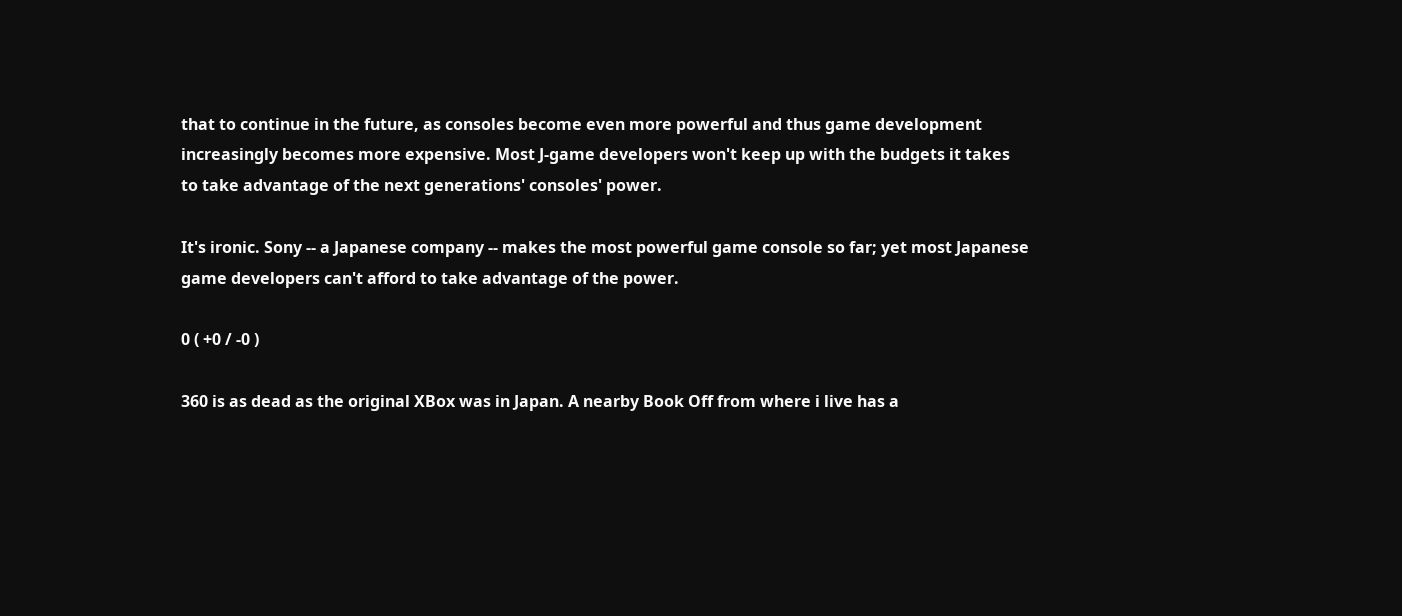that to continue in the future, as consoles become even more powerful and thus game development increasingly becomes more expensive. Most J-game developers won't keep up with the budgets it takes to take advantage of the next generations' consoles' power.

It's ironic. Sony -- a Japanese company -- makes the most powerful game console so far; yet most Japanese game developers can't afford to take advantage of the power.

0 ( +0 / -0 )

360 is as dead as the original XBox was in Japan. A nearby Book Off from where i live has a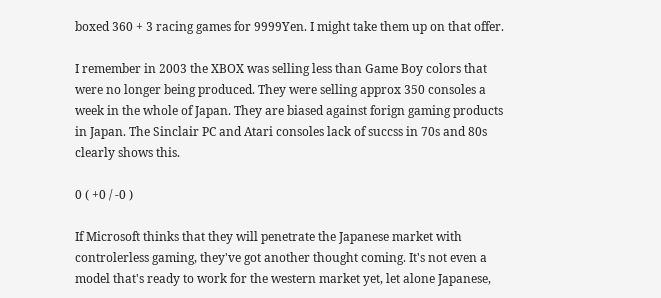boxed 360 + 3 racing games for 9999Yen. I might take them up on that offer.

I remember in 2003 the XBOX was selling less than Game Boy colors that were no longer being produced. They were selling approx 350 consoles a week in the whole of Japan. They are biased against forign gaming products in Japan. The Sinclair PC and Atari consoles lack of succss in 70s and 80s clearly shows this.

0 ( +0 / -0 )

If Microsoft thinks that they will penetrate the Japanese market with controlerless gaming, they've got another thought coming. It's not even a model that's ready to work for the western market yet, let alone Japanese,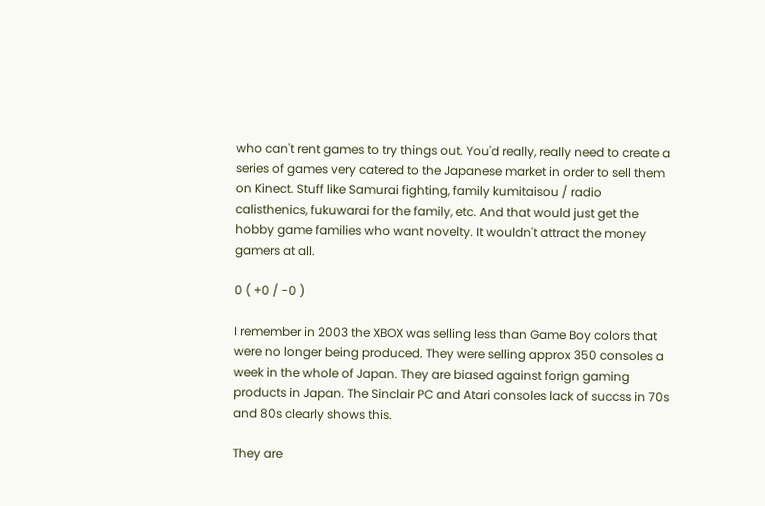who can't rent games to try things out. You'd really, really need to create a series of games very catered to the Japanese market in order to sell them on Kinect. Stuff like Samurai fighting, family kumitaisou / radio calisthenics, fukuwarai for the family, etc. And that would just get the hobby game families who want novelty. It wouldn't attract the money gamers at all.

0 ( +0 / -0 )

I remember in 2003 the XBOX was selling less than Game Boy colors that were no longer being produced. They were selling approx 350 consoles a week in the whole of Japan. They are biased against forign gaming products in Japan. The Sinclair PC and Atari consoles lack of succss in 70s and 80s clearly shows this.

They are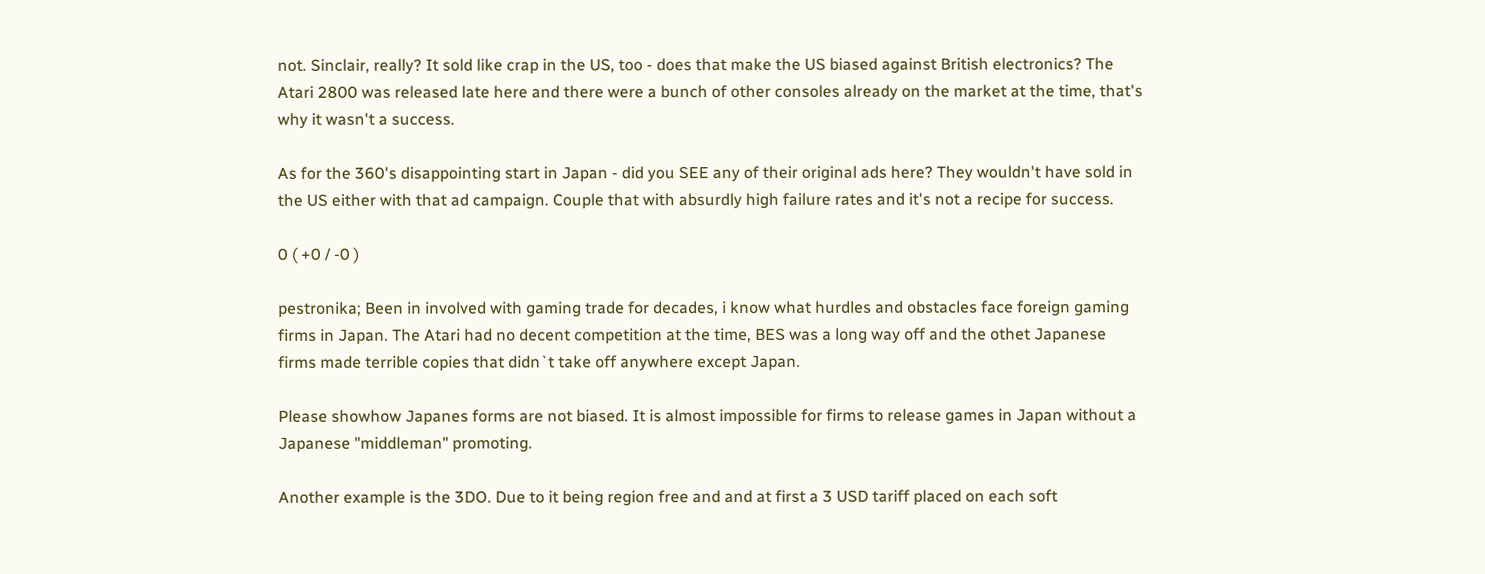not. Sinclair, really? It sold like crap in the US, too - does that make the US biased against British electronics? The Atari 2800 was released late here and there were a bunch of other consoles already on the market at the time, that's why it wasn't a success.

As for the 360's disappointing start in Japan - did you SEE any of their original ads here? They wouldn't have sold in the US either with that ad campaign. Couple that with absurdly high failure rates and it's not a recipe for success.

0 ( +0 / -0 )

pestronika; Been in involved with gaming trade for decades, i know what hurdles and obstacles face foreign gaming firms in Japan. The Atari had no decent competition at the time, BES was a long way off and the othet Japanese firms made terrible copies that didn`t take off anywhere except Japan.

Please showhow Japanes forms are not biased. It is almost impossible for firms to release games in Japan without a Japanese "middleman" promoting.

Another example is the 3DO. Due to it being region free and and at first a 3 USD tariff placed on each soft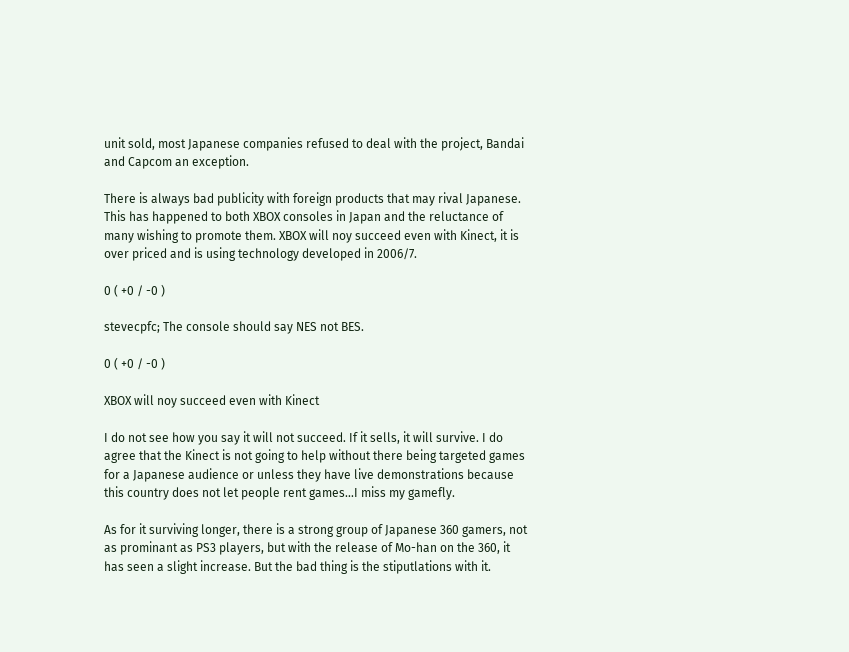unit sold, most Japanese companies refused to deal with the project, Bandai and Capcom an exception.

There is always bad publicity with foreign products that may rival Japanese. This has happened to both XBOX consoles in Japan and the reluctance of many wishing to promote them. XBOX will noy succeed even with Kinect, it is over priced and is using technology developed in 2006/7.

0 ( +0 / -0 )

stevecpfc; The console should say NES not BES.

0 ( +0 / -0 )

XBOX will noy succeed even with Kinect

I do not see how you say it will not succeed. If it sells, it will survive. I do agree that the Kinect is not going to help without there being targeted games for a Japanese audience or unless they have live demonstrations because this country does not let people rent games...I miss my gamefly.

As for it surviving longer, there is a strong group of Japanese 360 gamers, not as prominant as PS3 players, but with the release of Mo-han on the 360, it has seen a slight increase. But the bad thing is the stiputlations with it.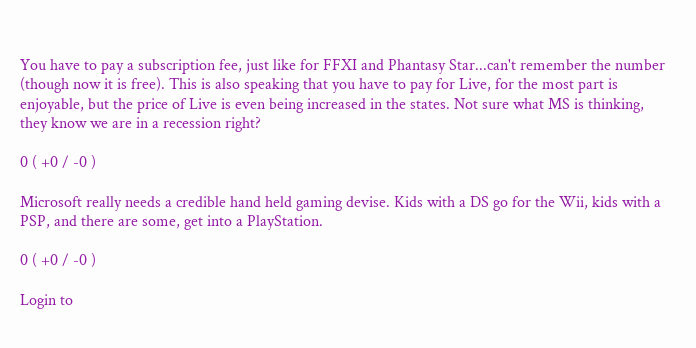You have to pay a subscription fee, just like for FFXI and Phantasy Star...can't remember the number (though now it is free). This is also speaking that you have to pay for Live, for the most part is enjoyable, but the price of Live is even being increased in the states. Not sure what MS is thinking, they know we are in a recession right?

0 ( +0 / -0 )

Microsoft really needs a credible hand held gaming devise. Kids with a DS go for the Wii, kids with a PSP, and there are some, get into a PlayStation.

0 ( +0 / -0 )

Login to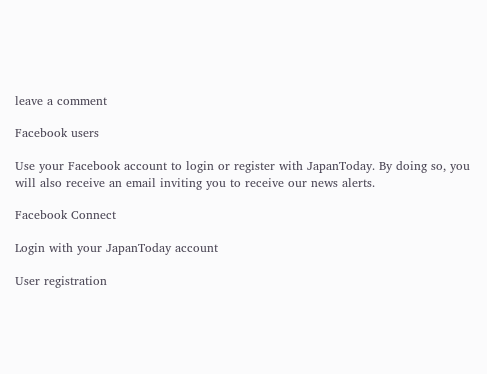leave a comment

Facebook users

Use your Facebook account to login or register with JapanToday. By doing so, you will also receive an email inviting you to receive our news alerts.

Facebook Connect

Login with your JapanToday account

User registration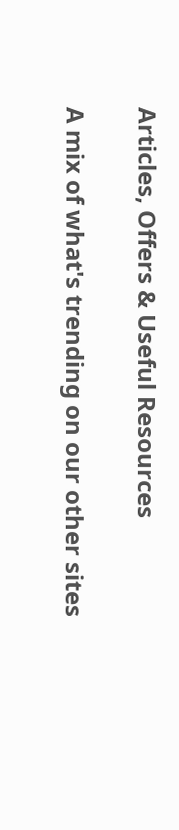Articles, Offers & Useful Resources

A mix of what's trending on our other sites